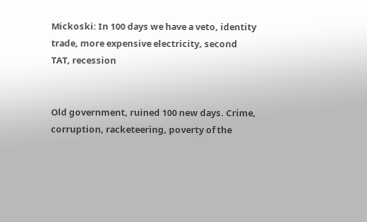Mickoski: In 100 days we have a veto, identity trade, more expensive electricity, second TAT, recession


Old government, ruined 100 new days. Crime, corruption, racketeering, poverty of the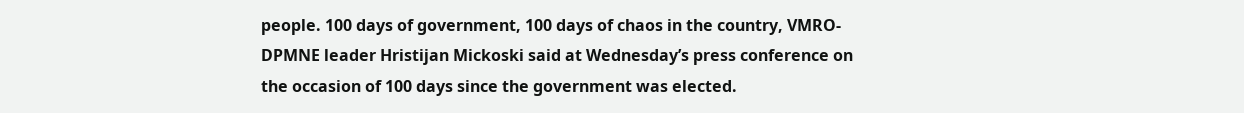people. 100 days of government, 100 days of chaos in the country, VMRO-DPMNE leader Hristijan Mickoski said at Wednesday’s press conference on the occasion of 100 days since the government was elected.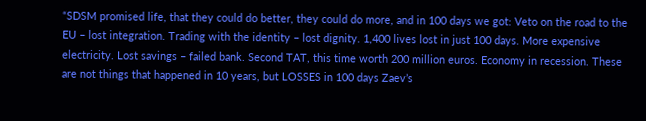“SDSM promised life, that they could do better, they could do more, and in 100 days we got: Veto on the road to the EU – lost integration. Trading with the identity – lost dignity. 1,400 lives lost in just 100 days. More expensive electricity. Lost savings – failed bank. Second TAT, this time worth 200 million euros. Economy in recession. These are not things that happened in 10 years, but LOSSES in 100 days Zaev’s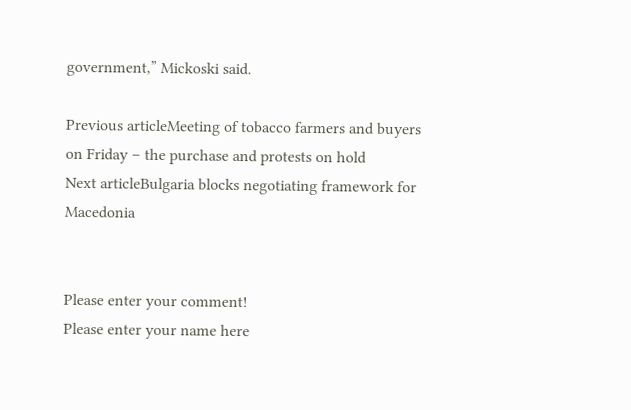government,” Mickoski said.

Previous articleMeeting of tobacco farmers and buyers on Friday – the purchase and protests on hold
Next articleBulgaria blocks negotiating framework for Macedonia


Please enter your comment!
Please enter your name here